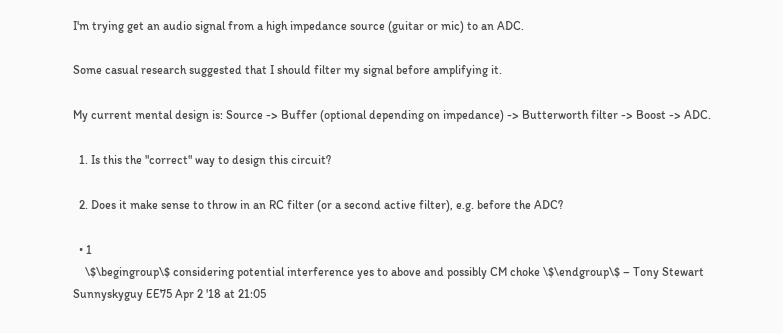I'm trying get an audio signal from a high impedance source (guitar or mic) to an ADC.

Some casual research suggested that I should filter my signal before amplifying it.

My current mental design is: Source -> Buffer (optional depending on impedance) -> Butterworth filter -> Boost -> ADC.

  1. Is this the "correct" way to design this circuit?

  2. Does it make sense to throw in an RC filter (or a second active filter), e.g. before the ADC?

  • 1
    \$\begingroup\$ considering potential interference yes to above and possibly CM choke \$\endgroup\$ – Tony Stewart Sunnyskyguy EE75 Apr 2 '18 at 21:05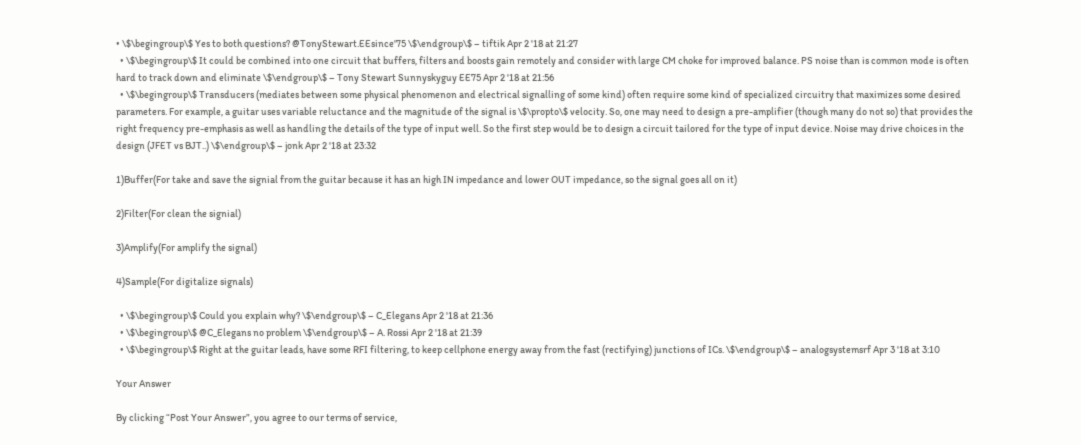• \$\begingroup\$ Yes to both questions? @TonyStewart.EEsince'75 \$\endgroup\$ – tiftik Apr 2 '18 at 21:27
  • \$\begingroup\$ It could be combined into one circuit that buffers, filters and boosts gain remotely and consider with large CM choke for improved balance. PS noise than is common mode is often hard to track down and eliminate \$\endgroup\$ – Tony Stewart Sunnyskyguy EE75 Apr 2 '18 at 21:56
  • \$\begingroup\$ Transducers (mediates between some physical phenomenon and electrical signalling of some kind) often require some kind of specialized circuitry that maximizes some desired parameters. For example, a guitar uses variable reluctance and the magnitude of the signal is \$\propto\$ velocity. So, one may need to design a pre-amplifier (though many do not so) that provides the right frequency pre-emphasis as well as handling the details of the type of input well. So the first step would be to design a circuit tailored for the type of input device. Noise may drive choices in the design (JFET vs BJT..) \$\endgroup\$ – jonk Apr 2 '18 at 23:32

1)Buffer(For take and save the signial from the guitar because it has an high IN impedance and lower OUT impedance, so the signal goes all on it)

2)Filter(For clean the signial)

3)Amplify(For amplify the signal)

4)Sample(For digitalize signals)

  • \$\begingroup\$ Could you explain why? \$\endgroup\$ – C_Elegans Apr 2 '18 at 21:36
  • \$\begingroup\$ @C_Elegans no problem \$\endgroup\$ – A. Rossi Apr 2 '18 at 21:39
  • \$\begingroup\$ Right at the guitar leads, have some RFI filtering, to keep cellphone energy away from the fast (rectifying) junctions of ICs. \$\endgroup\$ – analogsystemsrf Apr 3 '18 at 3:10

Your Answer

By clicking “Post Your Answer”, you agree to our terms of service,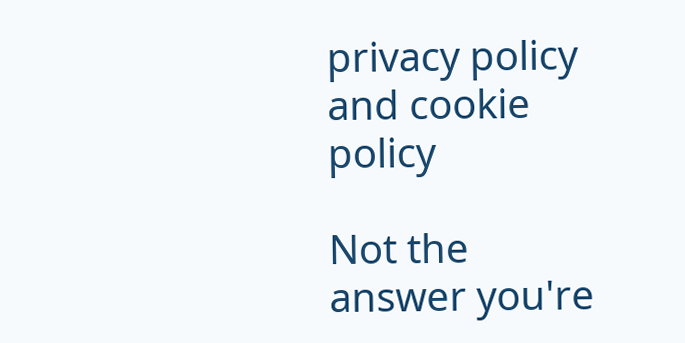privacy policy and cookie policy

Not the answer you're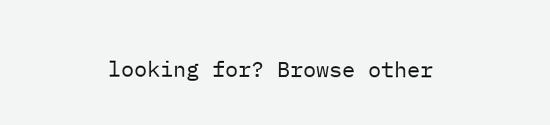looking for? Browse other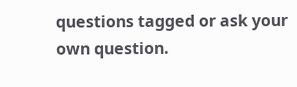questions tagged or ask your own question.